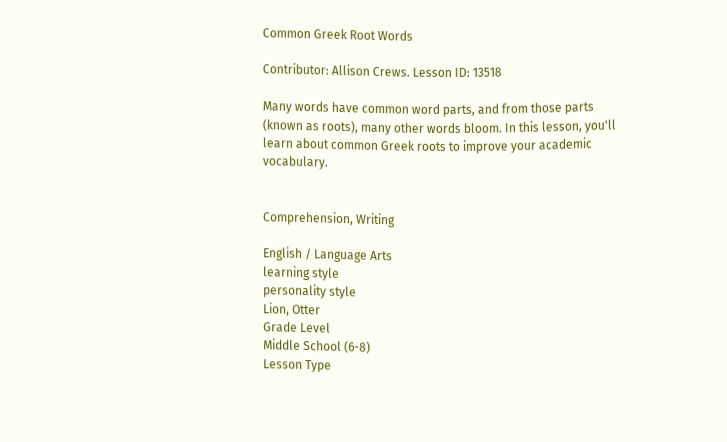Common Greek Root Words

Contributor: Allison Crews. Lesson ID: 13518

Many words have common word parts, and from those parts (known as roots), many other words bloom. In this lesson, you'll learn about common Greek roots to improve your academic vocabulary.


Comprehension, Writing

English / Language Arts
learning style
personality style
Lion, Otter
Grade Level
Middle School (6-8)
Lesson Type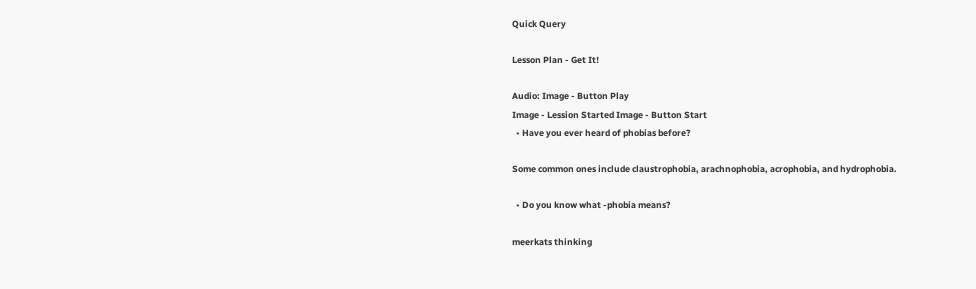Quick Query

Lesson Plan - Get It!

Audio: Image - Button Play
Image - Lession Started Image - Button Start
  • Have you ever heard of phobias before?

Some common ones include claustrophobia, arachnophobia, acrophobia, and hydrophobia.

  • Do you know what -phobia means?

meerkats thinking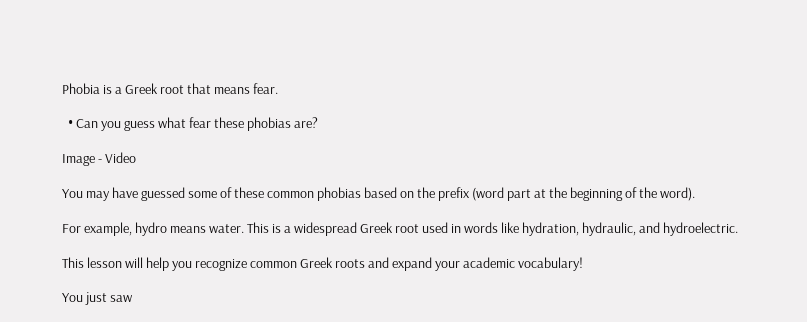Phobia is a Greek root that means fear.

  • Can you guess what fear these phobias are?

Image - Video

You may have guessed some of these common phobias based on the prefix (word part at the beginning of the word).

For example, hydro means water. This is a widespread Greek root used in words like hydration, hydraulic, and hydroelectric.

This lesson will help you recognize common Greek roots and expand your academic vocabulary!

You just saw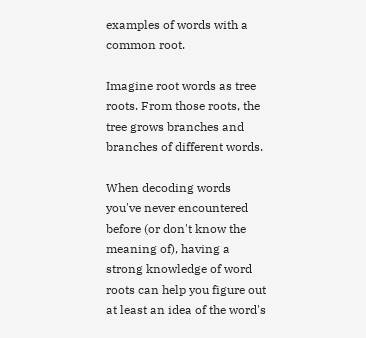examples of words with a common root.

Imagine root words as tree roots. From those roots, the tree grows branches and branches of different words.

When decoding words you've never encountered before (or don't know the meaning of), having a strong knowledge of word roots can help you figure out at least an idea of the word's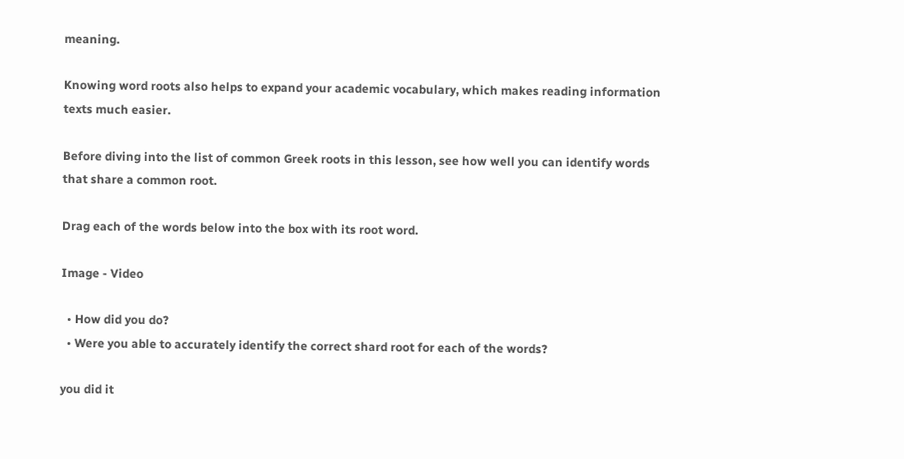meaning.

Knowing word roots also helps to expand your academic vocabulary, which makes reading information texts much easier.

Before diving into the list of common Greek roots in this lesson, see how well you can identify words that share a common root.

Drag each of the words below into the box with its root word.

Image - Video

  • How did you do?
  • Were you able to accurately identify the correct shard root for each of the words?

you did it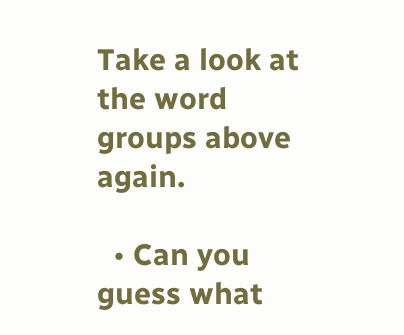Take a look at the word groups above again.

  • Can you guess what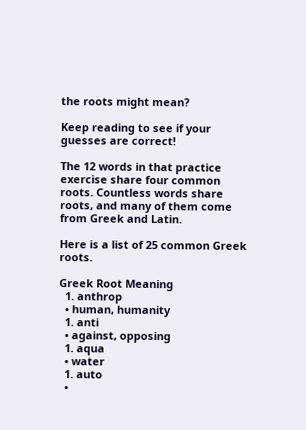the roots might mean?

Keep reading to see if your guesses are correct!

The 12 words in that practice exercise share four common roots. Countless words share roots, and many of them come from Greek and Latin.

Here is a list of 25 common Greek roots.

Greek Root Meaning
  1. anthrop
  • human, humanity
  1. anti
  • against, opposing
  1. aqua
  • water
  1. auto
  •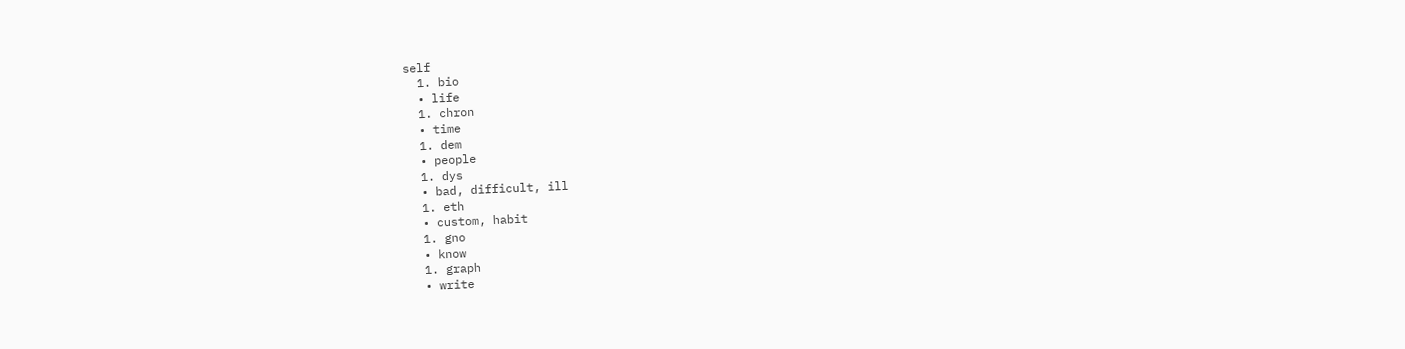self
  1. bio
  • life
  1. chron
  • time
  1. dem
  • people
  1. dys
  • bad, difficult, ill
  1. eth
  • custom, habit
  1. gno
  • know
  1. graph
  • write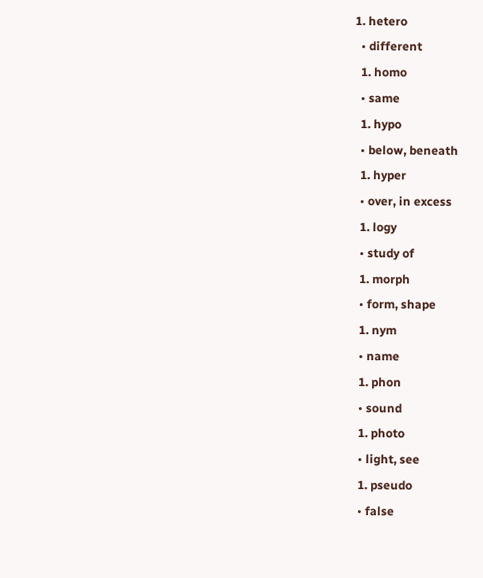1. hetero
  • different
  1. homo
  • same
  1. hypo
  • below, beneath
  1. hyper
  • over, in excess
  1. logy
  • study of
  1. morph
  • form, shape
  1. nym
  • name
  1. phon
  • sound
  1. photo
  • light, see
  1. pseudo
  • false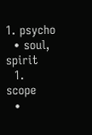1. psycho
  • soul, spirit
  1. scope
  •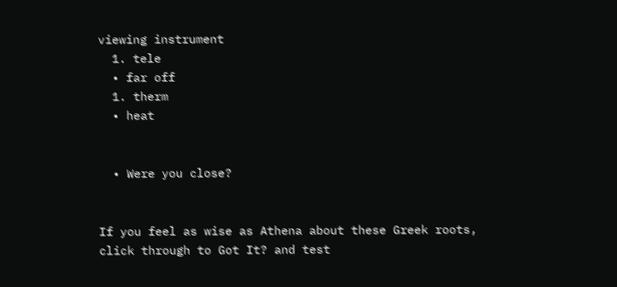viewing instrument
  1. tele
  • far off
  1. therm
  • heat


  • Were you close?


If you feel as wise as Athena about these Greek roots, click through to Got It? and test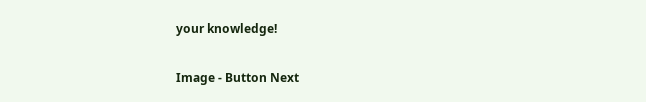your knowledge!

Image - Button Next